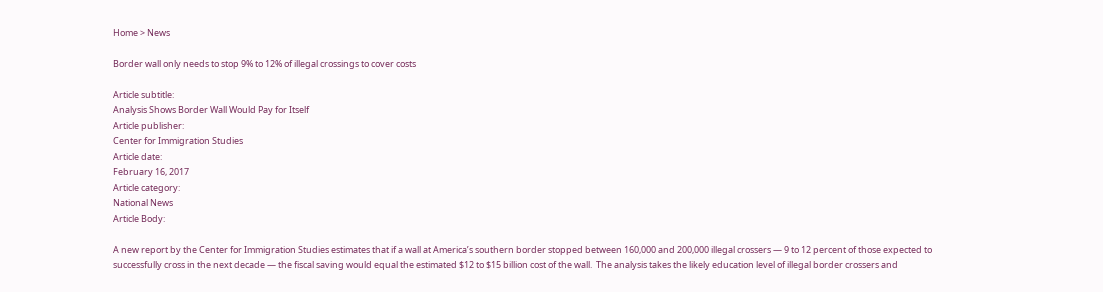Home > News

Border wall only needs to stop 9% to 12% of illegal crossings to cover costs

Article subtitle:
Analysis Shows Border Wall Would Pay for Itself
Article publisher:
Center for Immigration Studies
Article date:
February 16, 2017
Article category:
National News
Article Body:

A new report by the Center for Immigration Studies estimates that if a wall at America’s southern border stopped between 160,000 and 200,000 illegal crossers — 9 to 12 percent of those expected to successfully cross in the next decade — the fiscal saving would equal the estimated $12 to $15 billion cost of the wall.  The analysis takes the likely education level of illegal border crossers and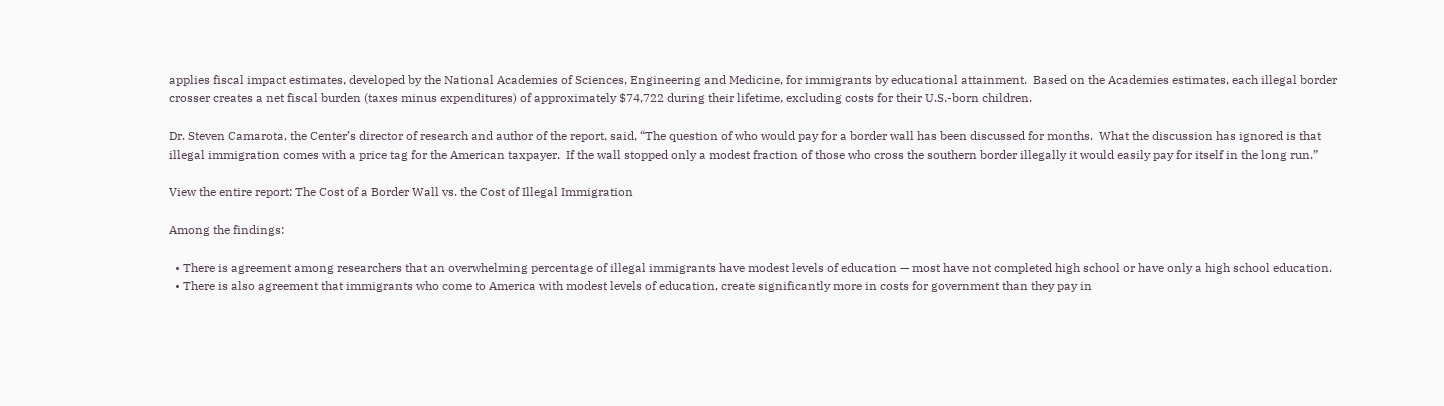applies fiscal impact estimates, developed by the National Academies of Sciences, Engineering and Medicine, for immigrants by educational attainment.  Based on the Academies estimates, each illegal border crosser creates a net fiscal burden (taxes minus expenditures) of approximately $74,722 during their lifetime, excluding costs for their U.S.-born children.

Dr. Steven Camarota, the Center’s director of research and author of the report, said, “The question of who would pay for a border wall has been discussed for months.  What the discussion has ignored is that illegal immigration comes with a price tag for the American taxpayer.  If the wall stopped only a modest fraction of those who cross the southern border illegally it would easily pay for itself in the long run.”

View the entire report: The Cost of a Border Wall vs. the Cost of Illegal Immigration

Among the findings:

  • There is agreement among researchers that an overwhelming percentage of illegal immigrants have modest levels of education — most have not completed high school or have only a high school education.
  • There is also agreement that immigrants who come to America with modest levels of education, create significantly more in costs for government than they pay in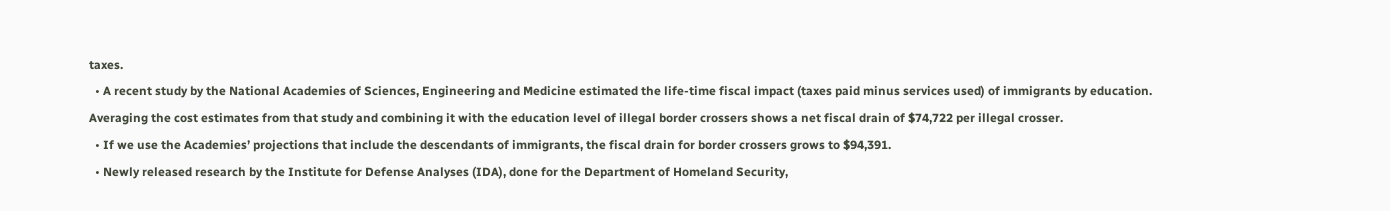taxes.
  • A recent study by the National Academies of Sciences, Engineering and Medicine estimated the life-time fiscal impact (taxes paid minus services used) of immigrants by education.  Averaging the cost estimates from that study and combining it with the education level of illegal border crossers shows a net fiscal drain of $74,722 per illegal crosser.
  • If we use the Academies’ projections that include the descendants of immigrants, the fiscal drain for border crossers grows to $94,391.
  • Newly released research by the Institute for Defense Analyses (IDA), done for the Department of Homeland Security,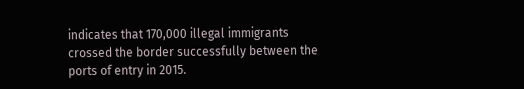indicates that 170,000 illegal immigrants crossed the border successfully between the ports of entry in 2015.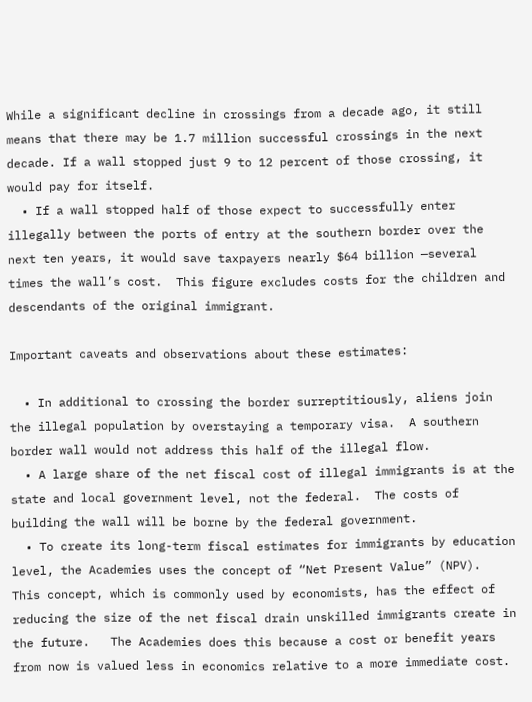While a significant decline in crossings from a decade ago, it still means that there may be 1.7 million successful crossings in the next decade. If a wall stopped just 9 to 12 percent of those crossing, it would pay for itself.
  • If a wall stopped half of those expect to successfully enter illegally between the ports of entry at the southern border over the next ten years, it would save taxpayers nearly $64 billion —several times the wall’s cost.  This figure excludes costs for the children and descendants of the original immigrant.

Important caveats and observations about these estimates:

  • In additional to crossing the border surreptitiously, aliens join the illegal population by overstaying a temporary visa.  A southern border wall would not address this half of the illegal flow.
  • A large share of the net fiscal cost of illegal immigrants is at the state and local government level, not the federal.  The costs of building the wall will be borne by the federal government.
  • To create its long-term fiscal estimates for immigrants by education level, the Academies uses the concept of “Net Present Value” (NPV).  This concept, which is commonly used by economists, has the effect of reducing the size of the net fiscal drain unskilled immigrants create in the future.   The Academies does this because a cost or benefit years from now is valued less in economics relative to a more immediate cost.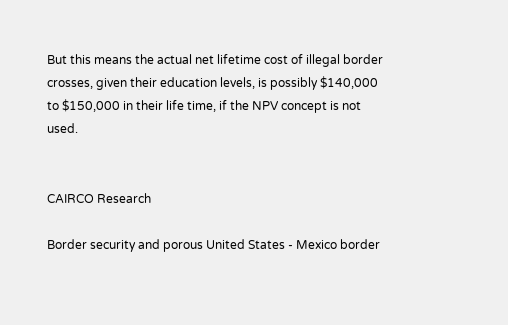But this means the actual net lifetime cost of illegal border crosses, given their education levels, is possibly $140,000 to $150,000 in their life time, if the NPV concept is not used.


CAIRCO Research

Border security and porous United States - Mexico border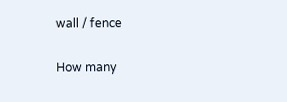wall / fence

How many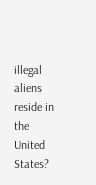illegal aliens reside in the United States?